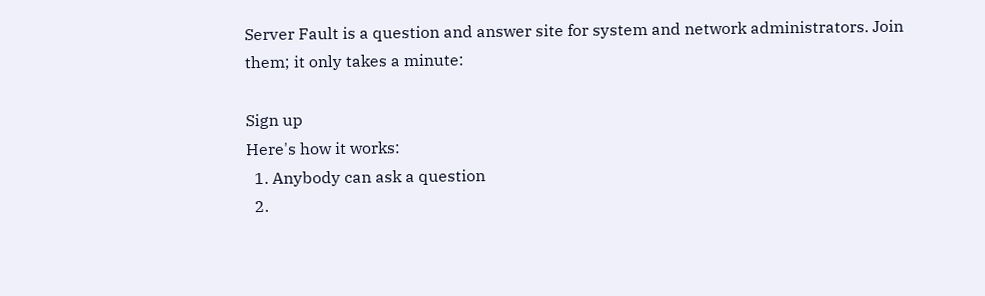Server Fault is a question and answer site for system and network administrators. Join them; it only takes a minute:

Sign up
Here's how it works:
  1. Anybody can ask a question
  2.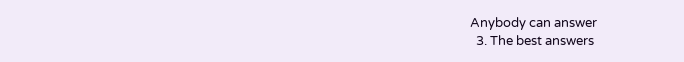Anybody can answer
  3. The best answers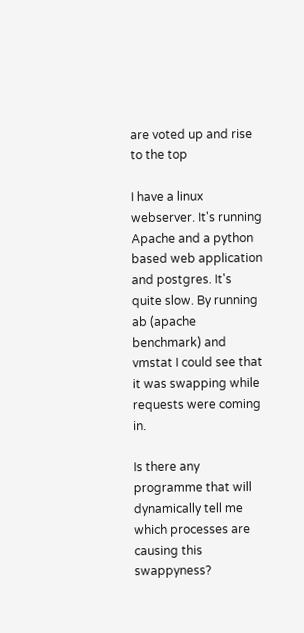are voted up and rise to the top

I have a linux webserver. It's running Apache and a python based web application and postgres. It's quite slow. By running ab (apache benchmark) and vmstat I could see that it was swapping while requests were coming in.

Is there any programme that will dynamically tell me which processes are causing this swappyness?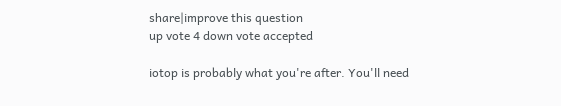share|improve this question
up vote 4 down vote accepted

iotop is probably what you're after. You'll need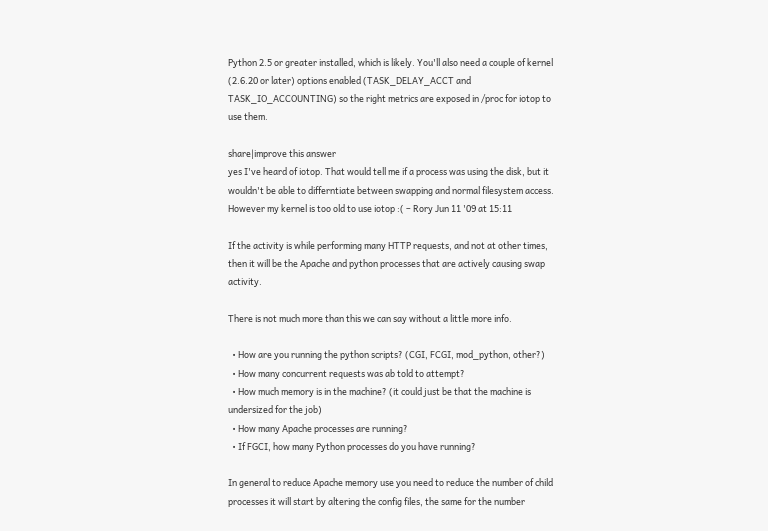Python 2.5 or greater installed, which is likely. You'll also need a couple of kernel (2.6.20 or later) options enabled (TASK_DELAY_ACCT and TASK_IO_ACCOUNTING) so the right metrics are exposed in /proc for iotop to use them.

share|improve this answer
yes I've heard of iotop. That would tell me if a process was using the disk, but it wouldn't be able to differntiate between swapping and normal filesystem access. However my kernel is too old to use iotop :( – Rory Jun 11 '09 at 15:11

If the activity is while performing many HTTP requests, and not at other times, then it will be the Apache and python processes that are actively causing swap activity.

There is not much more than this we can say without a little more info.

  • How are you running the python scripts? (CGI, FCGI, mod_python, other?)
  • How many concurrent requests was ab told to attempt?
  • How much memory is in the machine? (it could just be that the machine is undersized for the job)
  • How many Apache processes are running?
  • If FGCI, how many Python processes do you have running?

In general to reduce Apache memory use you need to reduce the number of child processes it will start by altering the config files, the same for the number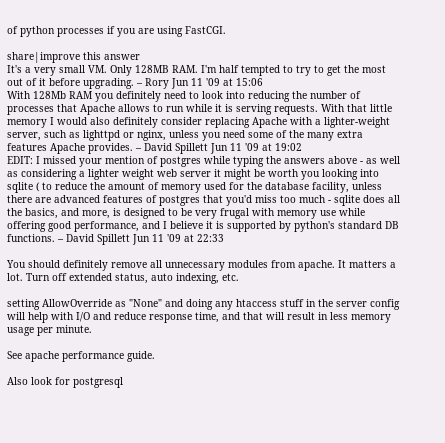of python processes if you are using FastCGI.

share|improve this answer
It's a very small VM. Only 128MB RAM. I'm half tempted to try to get the most out of it before upgrading. – Rory Jun 11 '09 at 15:06
With 128Mb RAM you definitely need to look into reducing the number of processes that Apache allows to run while it is serving requests. With that little memory I would also definitely consider replacing Apache with a lighter-weight server, such as lighttpd or nginx, unless you need some of the many extra features Apache provides. – David Spillett Jun 11 '09 at 19:02
EDIT: I missed your mention of postgres while typing the answers above - as well as considering a lighter weight web server it might be worth you looking into sqlite ( to reduce the amount of memory used for the database facility, unless there are advanced features of postgres that you'd miss too much - sqlite does all the basics, and more, is designed to be very frugal with memory use while offering good performance, and I believe it is supported by python's standard DB functions. – David Spillett Jun 11 '09 at 22:33

You should definitely remove all unnecessary modules from apache. It matters a lot. Turn off extended status, auto indexing, etc.

setting AllowOverride as "None" and doing any htaccess stuff in the server config will help with I/O and reduce response time, and that will result in less memory usage per minute.

See apache performance guide.

Also look for postgresql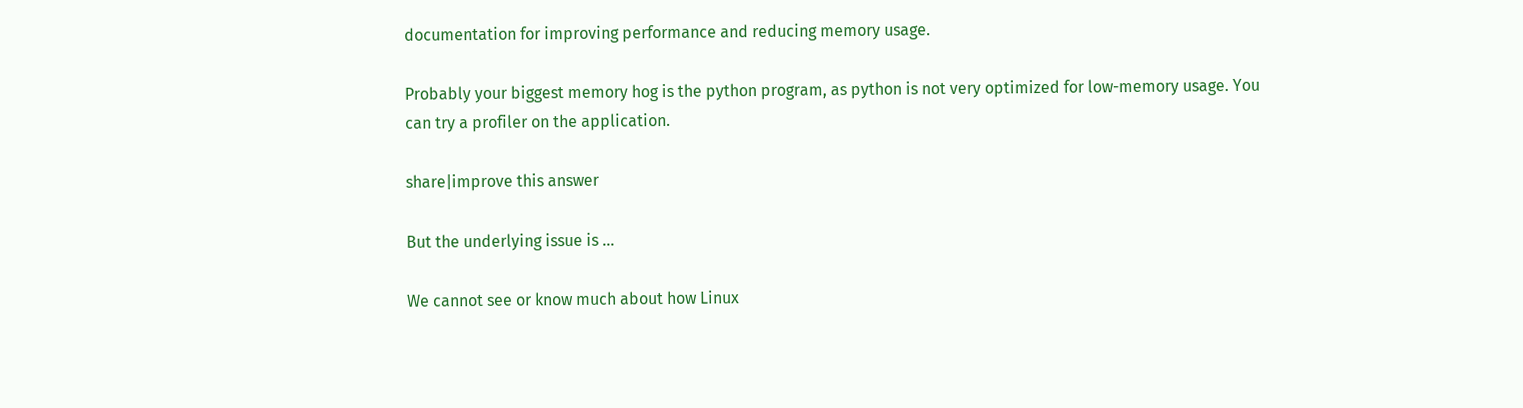documentation for improving performance and reducing memory usage.

Probably your biggest memory hog is the python program, as python is not very optimized for low-memory usage. You can try a profiler on the application.

share|improve this answer

But the underlying issue is ...

We cannot see or know much about how Linux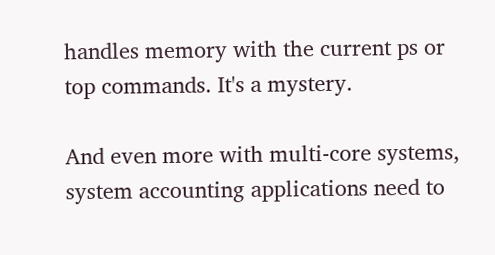handles memory with the current ps or top commands. It's a mystery.

And even more with multi-core systems, system accounting applications need to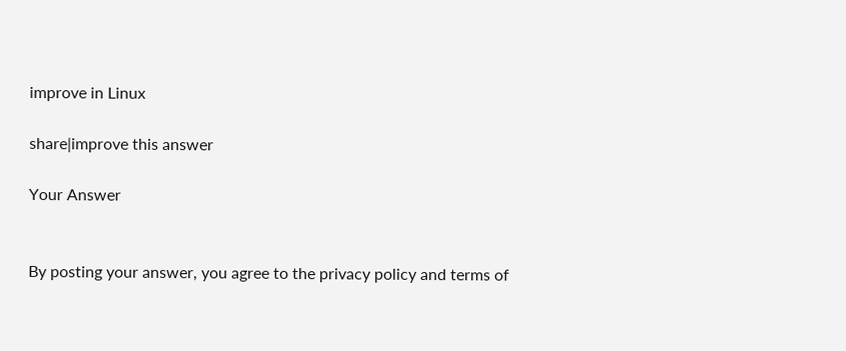improve in Linux

share|improve this answer

Your Answer


By posting your answer, you agree to the privacy policy and terms of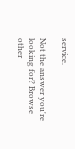service.

Not the answer you're looking for? Browse other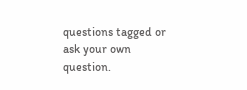questions tagged or ask your own question.